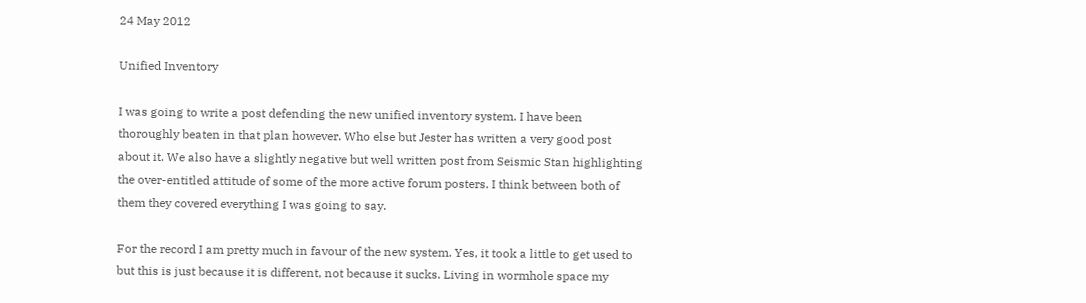24 May 2012

Unified Inventory

I was going to write a post defending the new unified inventory system. I have been thoroughly beaten in that plan however. Who else but Jester has written a very good post about it. We also have a slightly negative but well written post from Seismic Stan highlighting the over-entitled attitude of some of the more active forum posters. I think between both of them they covered everything I was going to say.

For the record I am pretty much in favour of the new system. Yes, it took a little to get used to but this is just because it is different, not because it sucks. Living in wormhole space my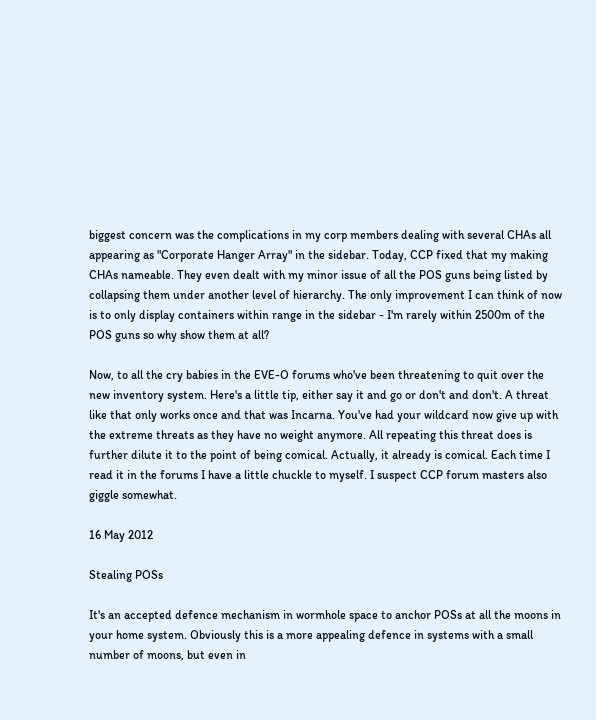biggest concern was the complications in my corp members dealing with several CHAs all appearing as "Corporate Hanger Array" in the sidebar. Today, CCP fixed that my making CHAs nameable. They even dealt with my minor issue of all the POS guns being listed by collapsing them under another level of hierarchy. The only improvement I can think of now is to only display containers within range in the sidebar - I'm rarely within 2500m of the POS guns so why show them at all?

Now, to all the cry babies in the EVE-O forums who've been threatening to quit over the new inventory system. Here's a little tip, either say it and go or don't and don't. A threat like that only works once and that was Incarna. You've had your wildcard now give up with the extreme threats as they have no weight anymore. All repeating this threat does is further dilute it to the point of being comical. Actually, it already is comical. Each time I read it in the forums I have a little chuckle to myself. I suspect CCP forum masters also giggle somewhat.

16 May 2012

Stealing POSs

It's an accepted defence mechanism in wormhole space to anchor POSs at all the moons in your home system. Obviously this is a more appealing defence in systems with a small number of moons, but even in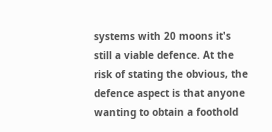systems with 20 moons it's still a viable defence. At the risk of stating the obvious, the defence aspect is that anyone wanting to obtain a foothold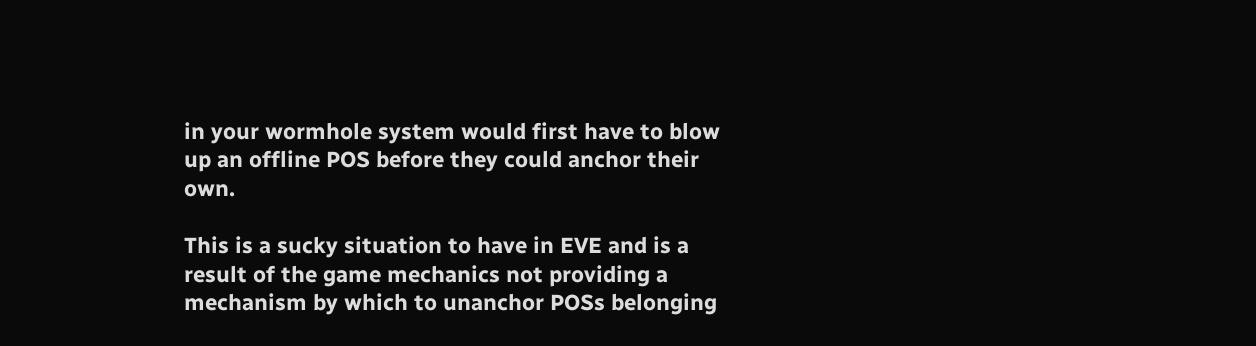in your wormhole system would first have to blow up an offline POS before they could anchor their own.

This is a sucky situation to have in EVE and is a result of the game mechanics not providing a mechanism by which to unanchor POSs belonging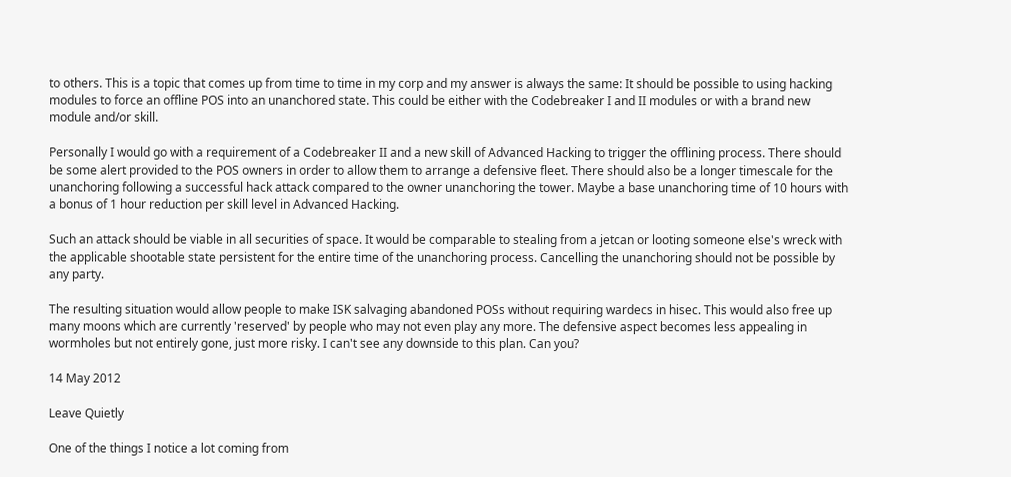to others. This is a topic that comes up from time to time in my corp and my answer is always the same: It should be possible to using hacking modules to force an offline POS into an unanchored state. This could be either with the Codebreaker I and II modules or with a brand new module and/or skill.

Personally I would go with a requirement of a Codebreaker II and a new skill of Advanced Hacking to trigger the offlining process. There should be some alert provided to the POS owners in order to allow them to arrange a defensive fleet. There should also be a longer timescale for the unanchoring following a successful hack attack compared to the owner unanchoring the tower. Maybe a base unanchoring time of 10 hours with a bonus of 1 hour reduction per skill level in Advanced Hacking.

Such an attack should be viable in all securities of space. It would be comparable to stealing from a jetcan or looting someone else's wreck with the applicable shootable state persistent for the entire time of the unanchoring process. Cancelling the unanchoring should not be possible by any party.

The resulting situation would allow people to make ISK salvaging abandoned POSs without requiring wardecs in hisec. This would also free up many moons which are currently 'reserved' by people who may not even play any more. The defensive aspect becomes less appealing in wormholes but not entirely gone, just more risky. I can't see any downside to this plan. Can you?

14 May 2012

Leave Quietly

One of the things I notice a lot coming from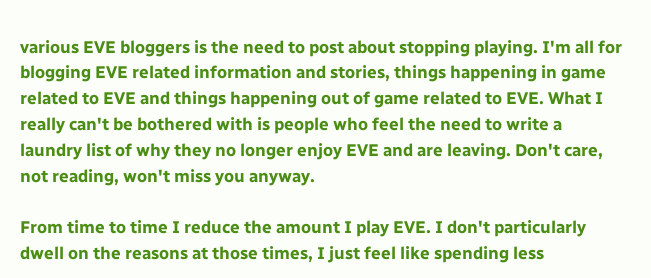various EVE bloggers is the need to post about stopping playing. I'm all for blogging EVE related information and stories, things happening in game related to EVE and things happening out of game related to EVE. What I really can't be bothered with is people who feel the need to write a laundry list of why they no longer enjoy EVE and are leaving. Don't care, not reading, won't miss you anyway.

From time to time I reduce the amount I play EVE. I don't particularly dwell on the reasons at those times, I just feel like spending less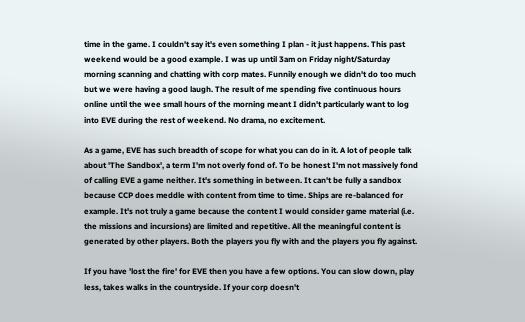time in the game. I couldn't say it's even something I plan - it just happens. This past weekend would be a good example. I was up until 3am on Friday night/Saturday morning scanning and chatting with corp mates. Funnily enough we didn't do too much but we were having a good laugh. The result of me spending five continuous hours online until the wee small hours of the morning meant I didn't particularly want to log into EVE during the rest of weekend. No drama, no excitement.

As a game, EVE has such breadth of scope for what you can do in it. A lot of people talk about 'The Sandbox', a term I'm not overly fond of. To be honest I'm not massively fond of calling EVE a game neither. It's something in between. It can't be fully a sandbox because CCP does meddle with content from time to time. Ships are re-balanced for example. It's not truly a game because the content I would consider game material (i.e. the missions and incursions) are limited and repetitive. All the meaningful content is generated by other players. Both the players you fly with and the players you fly against.

If you have 'lost the fire' for EVE then you have a few options. You can slow down, play less, takes walks in the countryside. If your corp doesn't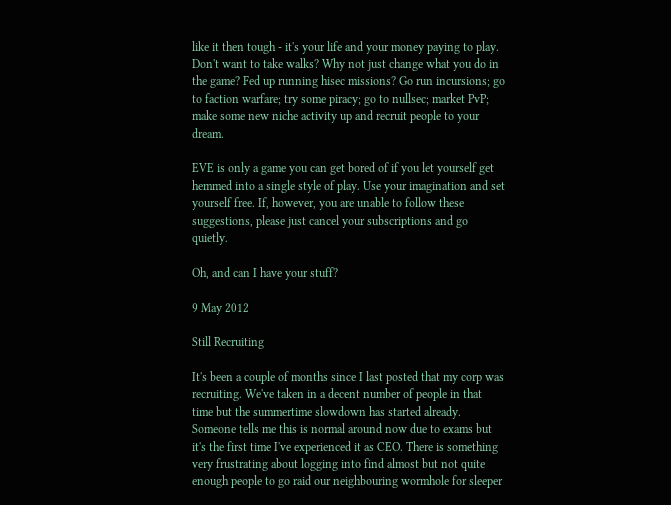like it then tough - it's your life and your money paying to play. Don't want to take walks? Why not just change what you do in the game? Fed up running hisec missions? Go run incursions; go to faction warfare; try some piracy; go to nullsec; market PvP; make some new niche activity up and recruit people to your dream.

EVE is only a game you can get bored of if you let yourself get hemmed into a single style of play. Use your imagination and set yourself free. If, however, you are unable to follow these suggestions, please just cancel your subscriptions and go quietly.

Oh, and can I have your stuff?

9 May 2012

Still Recruiting

It's been a couple of months since I last posted that my corp was recruiting. We've taken in a decent number of people in that time but the summertime slowdown has started already. Someone tells me this is normal around now due to exams but it's the first time I've experienced it as CEO. There is something very frustrating about logging into find almost but not quite enough people to go raid our neighbouring wormhole for sleeper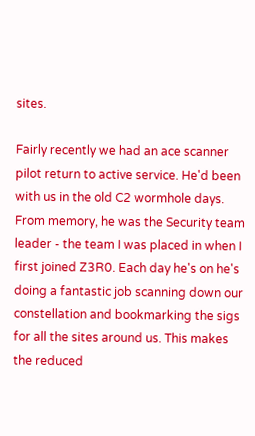sites.

Fairly recently we had an ace scanner pilot return to active service. He'd been with us in the old C2 wormhole days. From memory, he was the Security team leader - the team I was placed in when I first joined Z3R0. Each day he's on he's doing a fantastic job scanning down our constellation and bookmarking the sigs for all the sites around us. This makes the reduced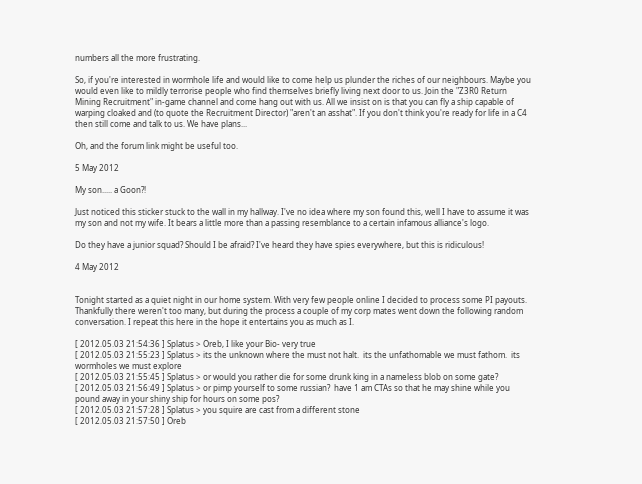numbers all the more frustrating.

So, if you're interested in wormhole life and would like to come help us plunder the riches of our neighbours. Maybe you would even like to mildly terrorise people who find themselves briefly living next door to us. Join the "Z3R0 Return Mining Recruitment" in-game channel and come hang out with us. All we insist on is that you can fly a ship capable of warping cloaked and (to quote the Recruitment Director) "aren't an asshat". If you don't think you're ready for life in a C4 then still come and talk to us. We have plans...

Oh, and the forum link might be useful too.

5 May 2012

My son..... a Goon?!

Just noticed this sticker stuck to the wall in my hallway. I've no idea where my son found this, well I have to assume it was my son and not my wife. It bears a little more than a passing resemblance to a certain infamous alliance's logo.

Do they have a junior squad? Should I be afraid? I've heard they have spies everywhere, but this is ridiculous!

4 May 2012


Tonight started as a quiet night in our home system. With very few people online I decided to process some PI payouts. Thankfully there weren't too many, but during the process a couple of my corp mates went down the following random conversation. I repeat this here in the hope it entertains you as much as I.

[ 2012.05.03 21:54:36 ] Splatus > Oreb, I like your Bio- very true
[ 2012.05.03 21:55:23 ] Splatus > its the unknown where the must not halt.  its the unfathomable we must fathom.  its wormholes we must explore
[ 2012.05.03 21:55:45 ] Splatus > or would you rather die for some drunk king in a nameless blob on some gate?
[ 2012.05.03 21:56:49 ] Splatus > or pimp yourself to some russian?  have 1 am CTAs so that he may shine while you pound away in your shiny ship for hours on some pos?
[ 2012.05.03 21:57:28 ] Splatus > you squire are cast from a different stone
[ 2012.05.03 21:57:50 ] Oreb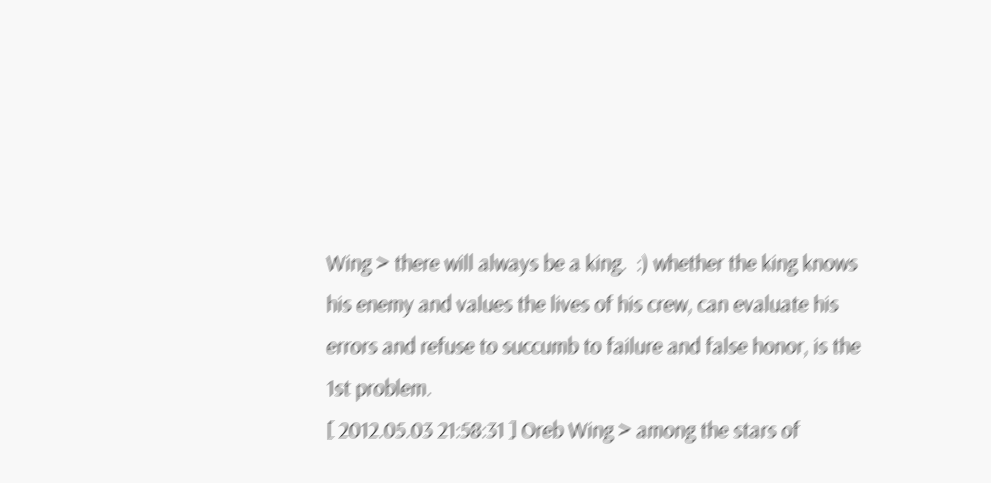Wing > there will always be a king.  :) whether the king knows his enemy and values the lives of his crew, can evaluate his errors and refuse to succumb to failure and false honor, is the 1st problem.
[ 2012.05.03 21:58:31 ] Oreb Wing > among the stars of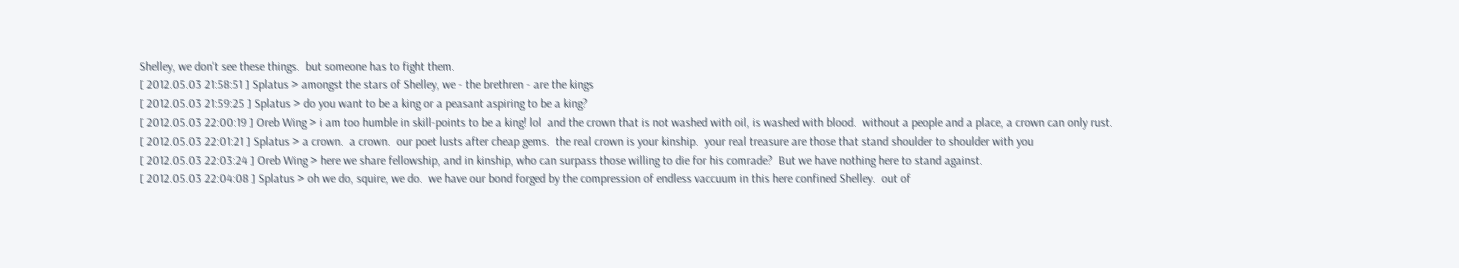Shelley, we don't see these things.  but someone has to fight them.
[ 2012.05.03 21:58:51 ] Splatus > amongst the stars of Shelley, we - the brethren - are the kings
[ 2012.05.03 21:59:25 ] Splatus > do you want to be a king or a peasant aspiring to be a king?
[ 2012.05.03 22:00:19 ] Oreb Wing > i am too humble in skill-points to be a king! lol  and the crown that is not washed with oil, is washed with blood.  without a people and a place, a crown can only rust.
[ 2012.05.03 22:01:21 ] Splatus > a crown.  a crown.  our poet lusts after cheap gems.  the real crown is your kinship.  your real treasure are those that stand shoulder to shoulder with you
[ 2012.05.03 22:03:24 ] Oreb Wing > here we share fellowship, and in kinship, who can surpass those willing to die for his comrade?  But we have nothing here to stand against.
[ 2012.05.03 22:04:08 ] Splatus > oh we do, squire, we do.  we have our bond forged by the compression of endless vaccuum in this here confined Shelley.  out of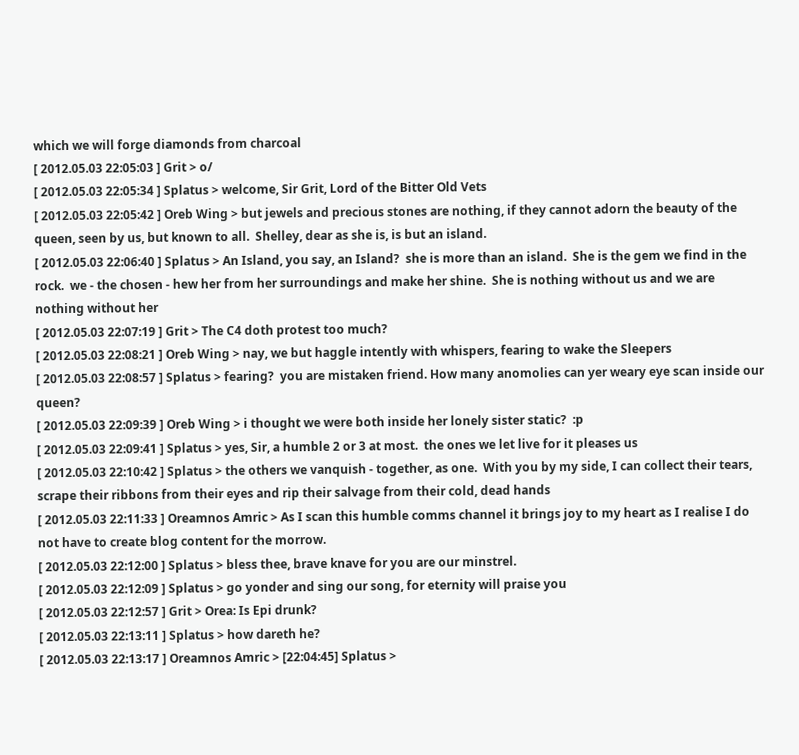which we will forge diamonds from charcoal
[ 2012.05.03 22:05:03 ] Grit > o/
[ 2012.05.03 22:05:34 ] Splatus > welcome, Sir Grit, Lord of the Bitter Old Vets
[ 2012.05.03 22:05:42 ] Oreb Wing > but jewels and precious stones are nothing, if they cannot adorn the beauty of the queen, seen by us, but known to all.  Shelley, dear as she is, is but an island.
[ 2012.05.03 22:06:40 ] Splatus > An Island, you say, an Island?  she is more than an island.  She is the gem we find in the rock.  we - the chosen - hew her from her surroundings and make her shine.  She is nothing without us and we are nothing without her
[ 2012.05.03 22:07:19 ] Grit > The C4 doth protest too much?
[ 2012.05.03 22:08:21 ] Oreb Wing > nay, we but haggle intently with whispers, fearing to wake the Sleepers
[ 2012.05.03 22:08:57 ] Splatus > fearing?  you are mistaken friend. How many anomolies can yer weary eye scan inside our queen?
[ 2012.05.03 22:09:39 ] Oreb Wing > i thought we were both inside her lonely sister static?  :p
[ 2012.05.03 22:09:41 ] Splatus > yes, Sir, a humble 2 or 3 at most.  the ones we let live for it pleases us
[ 2012.05.03 22:10:42 ] Splatus > the others we vanquish - together, as one.  With you by my side, I can collect their tears, scrape their ribbons from their eyes and rip their salvage from their cold, dead hands
[ 2012.05.03 22:11:33 ] Oreamnos Amric > As I scan this humble comms channel it brings joy to my heart as I realise I do not have to create blog content for the morrow.
[ 2012.05.03 22:12:00 ] Splatus > bless thee, brave knave for you are our minstrel.
[ 2012.05.03 22:12:09 ] Splatus > go yonder and sing our song, for eternity will praise you
[ 2012.05.03 22:12:57 ] Grit > Orea: Is Epi drunk?
[ 2012.05.03 22:13:11 ] Splatus > how dareth he?
[ 2012.05.03 22:13:17 ] Oreamnos Amric > [22:04:45] Splatus >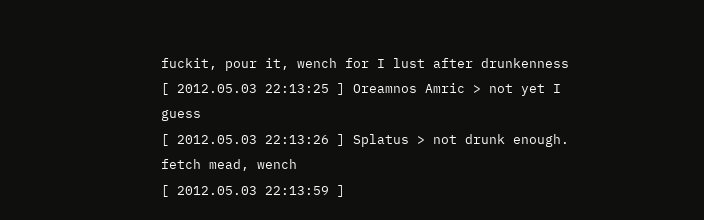fuckit, pour it, wench for I lust after drunkenness
[ 2012.05.03 22:13:25 ] Oreamnos Amric > not yet I guess
[ 2012.05.03 22:13:26 ] Splatus > not drunk enough.  fetch mead, wench
[ 2012.05.03 22:13:59 ]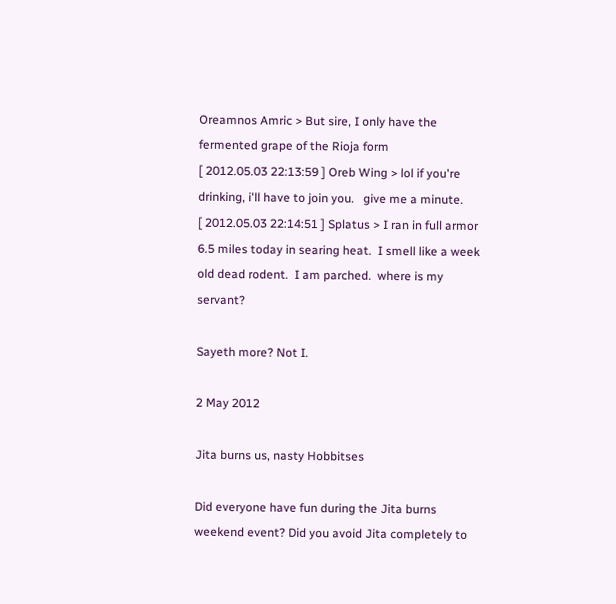Oreamnos Amric > But sire, I only have the fermented grape of the Rioja form
[ 2012.05.03 22:13:59 ] Oreb Wing > lol if you're drinking, i'll have to join you.   give me a minute.
[ 2012.05.03 22:14:51 ] Splatus > I ran in full armor 6.5 miles today in searing heat.  I smell like a week old dead rodent.  I am parched.  where is my servant?

Sayeth more? Not I.

2 May 2012

Jita burns us, nasty Hobbitses

Did everyone have fun during the Jita burns weekend event? Did you avoid Jita completely to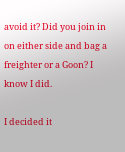avoid it? Did you join in on either side and bag a freighter or a Goon? I know I did.

I decided it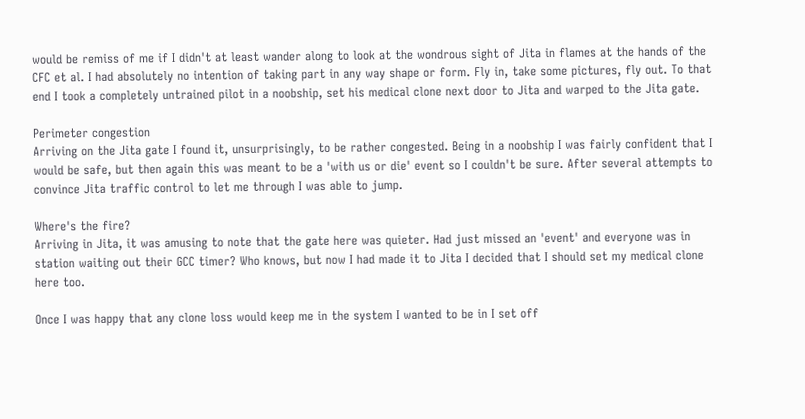would be remiss of me if I didn't at least wander along to look at the wondrous sight of Jita in flames at the hands of the CFC et al. I had absolutely no intention of taking part in any way shape or form. Fly in, take some pictures, fly out. To that end I took a completely untrained pilot in a noobship, set his medical clone next door to Jita and warped to the Jita gate.

Perimeter congestion
Arriving on the Jita gate I found it, unsurprisingly, to be rather congested. Being in a noobship I was fairly confident that I would be safe, but then again this was meant to be a 'with us or die' event so I couldn't be sure. After several attempts to convince Jita traffic control to let me through I was able to jump.

Where's the fire?
Arriving in Jita, it was amusing to note that the gate here was quieter. Had just missed an 'event' and everyone was in station waiting out their GCC timer? Who knows, but now I had made it to Jita I decided that I should set my medical clone here too.

Once I was happy that any clone loss would keep me in the system I wanted to be in I set off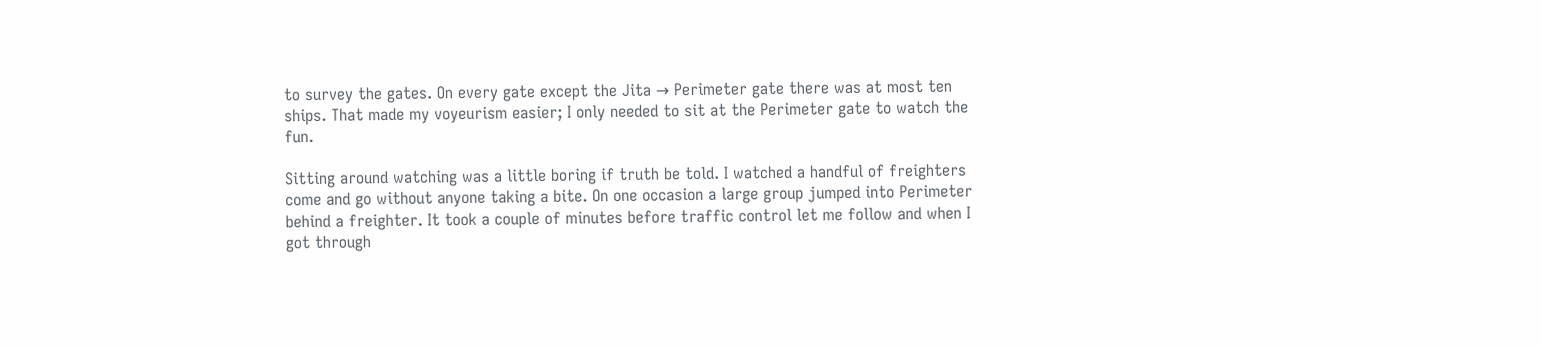to survey the gates. On every gate except the Jita → Perimeter gate there was at most ten ships. That made my voyeurism easier; I only needed to sit at the Perimeter gate to watch the fun.

Sitting around watching was a little boring if truth be told. I watched a handful of freighters come and go without anyone taking a bite. On one occasion a large group jumped into Perimeter behind a freighter. It took a couple of minutes before traffic control let me follow and when I got through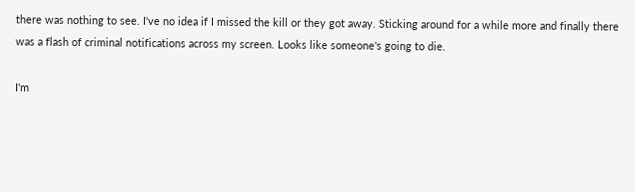there was nothing to see. I've no idea if I missed the kill or they got away. Sticking around for a while more and finally there was a flash of criminal notifications across my screen. Looks like someone's going to die.

I'm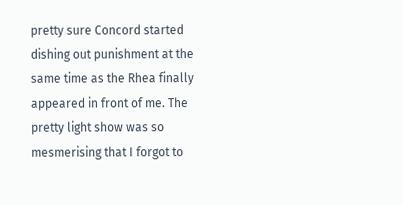pretty sure Concord started dishing out punishment at the same time as the Rhea finally appeared in front of me. The pretty light show was so mesmerising that I forgot to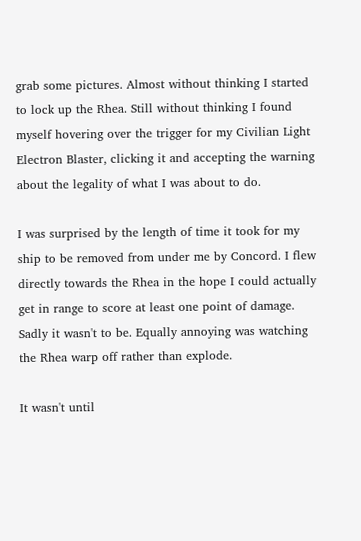grab some pictures. Almost without thinking I started to lock up the Rhea. Still without thinking I found myself hovering over the trigger for my Civilian Light Electron Blaster, clicking it and accepting the warning about the legality of what I was about to do.

I was surprised by the length of time it took for my ship to be removed from under me by Concord. I flew directly towards the Rhea in the hope I could actually get in range to score at least one point of damage. Sadly it wasn't to be. Equally annoying was watching the Rhea warp off rather than explode.

It wasn't until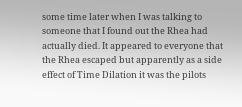some time later when I was talking to someone that I found out the Rhea had actually died. It appeared to everyone that the Rhea escaped but apparently as a side effect of Time Dilation it was the pilots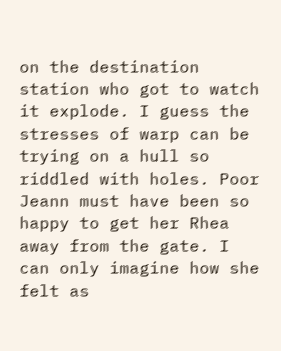on the destination station who got to watch it explode. I guess the stresses of warp can be trying on a hull so riddled with holes. Poor Jeann must have been so happy to get her Rhea away from the gate. I can only imagine how she felt as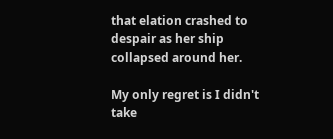that elation crashed to despair as her ship collapsed around her.

My only regret is I didn't take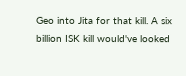Geo into Jita for that kill. A six billion ISK kill would've looked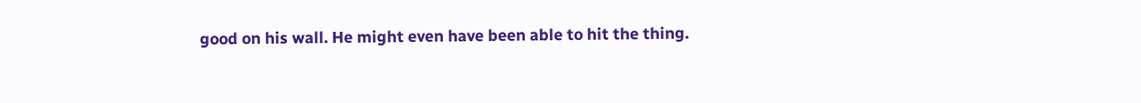good on his wall. He might even have been able to hit the thing.